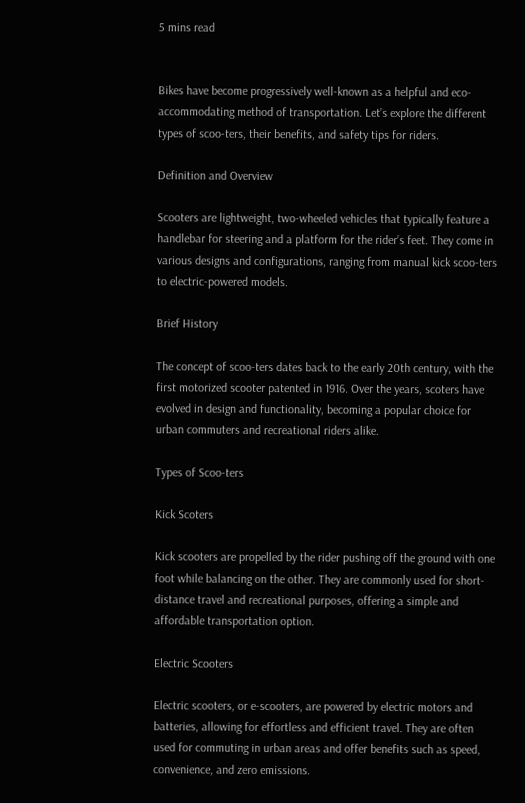5 mins read


Bikes have become progressively well-known as a helpful and eco-accommodating method of transportation. Let’s explore the different types of scoo-ters, their benefits, and safety tips for riders.

Definition and Overview

Scooters are lightweight, two-wheeled vehicles that typically feature a handlebar for steering and a platform for the rider’s feet. They come in various designs and configurations, ranging from manual kick scoo-ters to electric-powered models.

Brief History

The concept of scoo-ters dates back to the early 20th century, with the first motorized scooter patented in 1916. Over the years, scoters have evolved in design and functionality, becoming a popular choice for urban commuters and recreational riders alike.

Types of Scoo-ters

Kick Scoters

Kick scooters are propelled by the rider pushing off the ground with one foot while balancing on the other. They are commonly used for short-distance travel and recreational purposes, offering a simple and affordable transportation option.

Electric Scooters

Electric scooters, or e-scooters, are powered by electric motors and batteries, allowing for effortless and efficient travel. They are often used for commuting in urban areas and offer benefits such as speed, convenience, and zero emissions.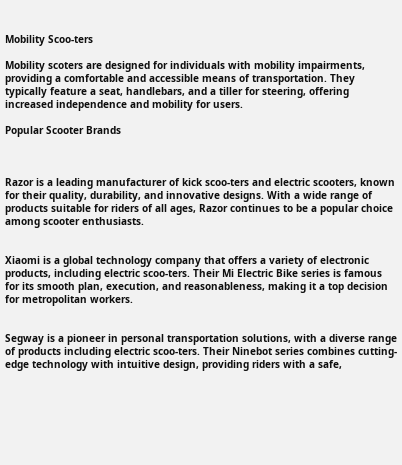Mobility Scoo-ters

Mobility scoters are designed for individuals with mobility impairments, providing a comfortable and accessible means of transportation. They typically feature a seat, handlebars, and a tiller for steering, offering increased independence and mobility for users.

Popular Scooter Brands



Razor is a leading manufacturer of kick scoo-ters and electric scooters, known for their quality, durability, and innovative designs. With a wide range of products suitable for riders of all ages, Razor continues to be a popular choice among scooter enthusiasts.


Xiaomi is a global technology company that offers a variety of electronic products, including electric scoo-ters. Their Mi Electric Bike series is famous for its smooth plan, execution, and reasonableness, making it a top decision for metropolitan workers.


Segway is a pioneer in personal transportation solutions, with a diverse range of products including electric scoo-ters. Their Ninebot series combines cutting-edge technology with intuitive design, providing riders with a safe,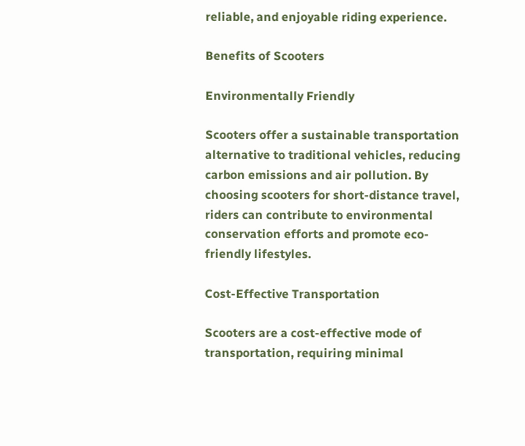reliable, and enjoyable riding experience.

Benefits of Scooters

Environmentally Friendly

Scooters offer a sustainable transportation alternative to traditional vehicles, reducing carbon emissions and air pollution. By choosing scooters for short-distance travel, riders can contribute to environmental conservation efforts and promote eco-friendly lifestyles.

Cost-Effective Transportation

Scooters are a cost-effective mode of transportation, requiring minimal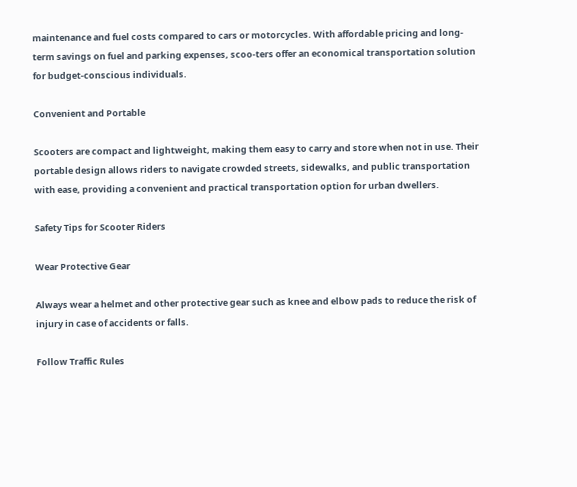maintenance and fuel costs compared to cars or motorcycles. With affordable pricing and long-term savings on fuel and parking expenses, scoo-ters offer an economical transportation solution for budget-conscious individuals.

Convenient and Portable

Scooters are compact and lightweight, making them easy to carry and store when not in use. Their portable design allows riders to navigate crowded streets, sidewalks, and public transportation with ease, providing a convenient and practical transportation option for urban dwellers.

Safety Tips for Scooter Riders

Wear Protective Gear

Always wear a helmet and other protective gear such as knee and elbow pads to reduce the risk of injury in case of accidents or falls.

Follow Traffic Rules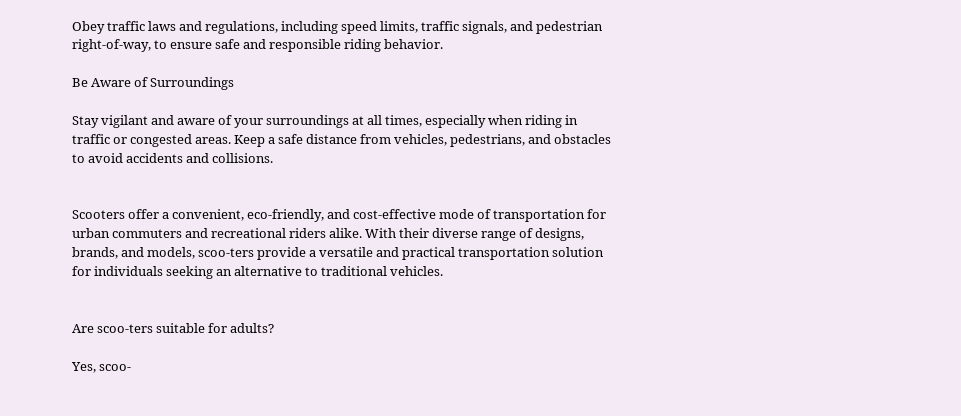Obey traffic laws and regulations, including speed limits, traffic signals, and pedestrian right-of-way, to ensure safe and responsible riding behavior.

Be Aware of Surroundings

Stay vigilant and aware of your surroundings at all times, especially when riding in traffic or congested areas. Keep a safe distance from vehicles, pedestrians, and obstacles to avoid accidents and collisions.


Scooters offer a convenient, eco-friendly, and cost-effective mode of transportation for urban commuters and recreational riders alike. With their diverse range of designs, brands, and models, scoo-ters provide a versatile and practical transportation solution for individuals seeking an alternative to traditional vehicles.


Are scoo-ters suitable for adults?

Yes, scoo-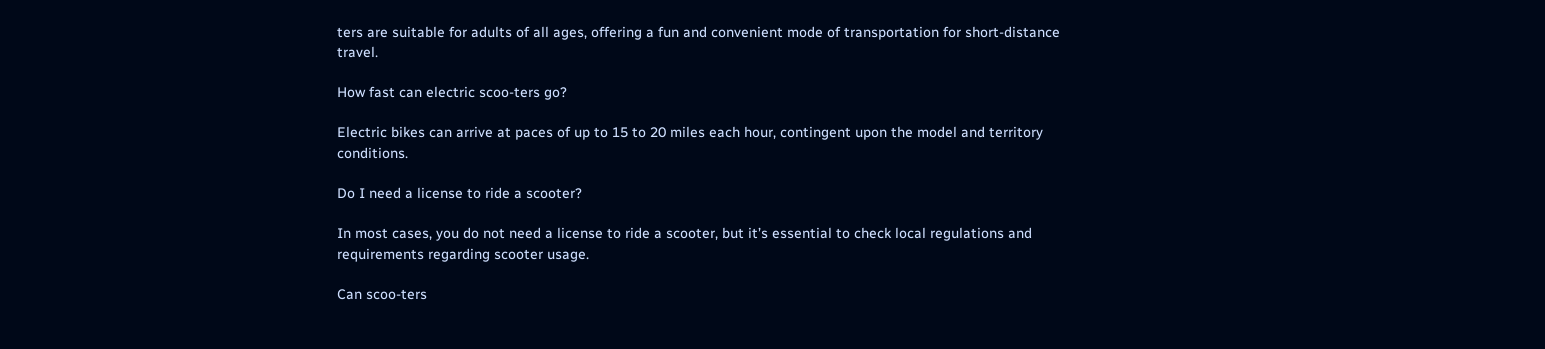ters are suitable for adults of all ages, offering a fun and convenient mode of transportation for short-distance travel.

How fast can electric scoo-ters go?

Electric bikes can arrive at paces of up to 15 to 20 miles each hour, contingent upon the model and territory conditions.

Do I need a license to ride a scooter?

In most cases, you do not need a license to ride a scooter, but it’s essential to check local regulations and requirements regarding scooter usage.

Can scoo-ters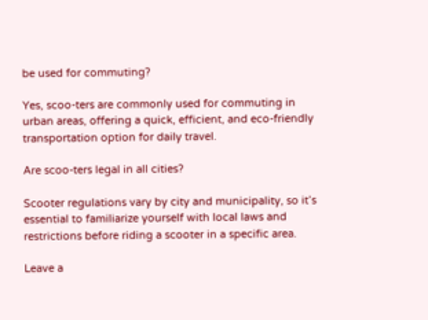be used for commuting?

Yes, scoo-ters are commonly used for commuting in urban areas, offering a quick, efficient, and eco-friendly transportation option for daily travel.

Are scoo-ters legal in all cities?

Scooter regulations vary by city and municipality, so it’s essential to familiarize yourself with local laws and restrictions before riding a scooter in a specific area.

Leave a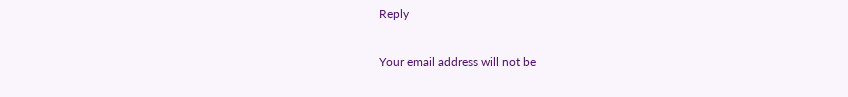Reply

Your email address will not be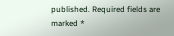published. Required fields are marked *